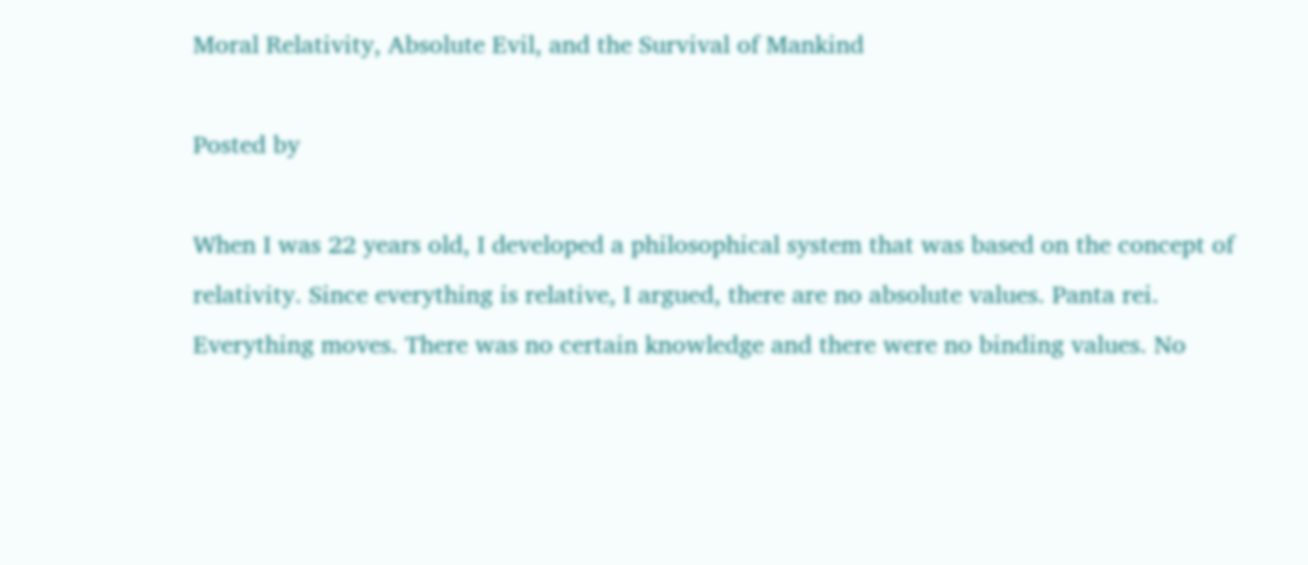Moral Relativity, Absolute Evil, and the Survival of Mankind

Posted by

When I was 22 years old, I developed a philosophical system that was based on the concept of relativity. Since everything is relative, I argued, there are no absolute values. Panta rei. Everything moves. There was no certain knowledge and there were no binding values. No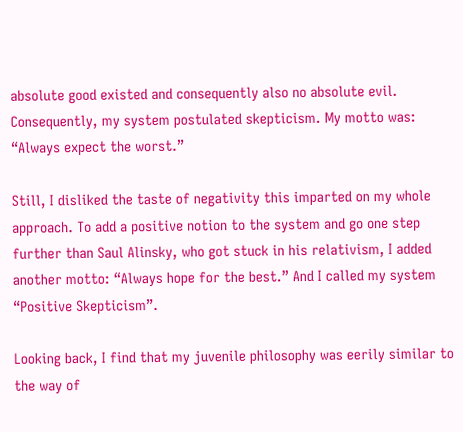absolute good existed and consequently also no absolute evil. Consequently, my system postulated skepticism. My motto was: “Always expect the worst.”

Still, I disliked the taste of negativity this imparted on my whole approach. To add a positive notion to the system and go one step further than Saul Alinsky, who got stuck in his relativism, I added another motto: “Always hope for the best.” And I called my system “Positive Skepticism”.

Looking back, I find that my juvenile philosophy was eerily similar to the way of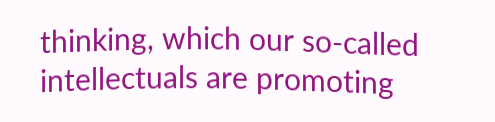thinking, which our so-called intellectuals are promoting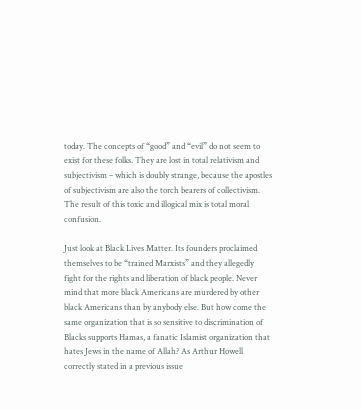today. The concepts of “good” and “evil” do not seem to exist for these folks. They are lost in total relativism and subjectivism – which is doubly strange, because the apostles of subjectivism are also the torch bearers of collectivism. The result of this toxic and illogical mix is total moral confusion.

Just look at Black Lives Matter. Its founders proclaimed themselves to be “trained Marxists” and they allegedly fight for the rights and liberation of black people. Never mind that more black Americans are murdered by other black Americans than by anybody else. But how come the same organization that is so sensitive to discrimination of Blacks supports Hamas, a fanatic Islamist organization that hates Jews in the name of Allah? As Arthur Howell correctly stated in a previous issue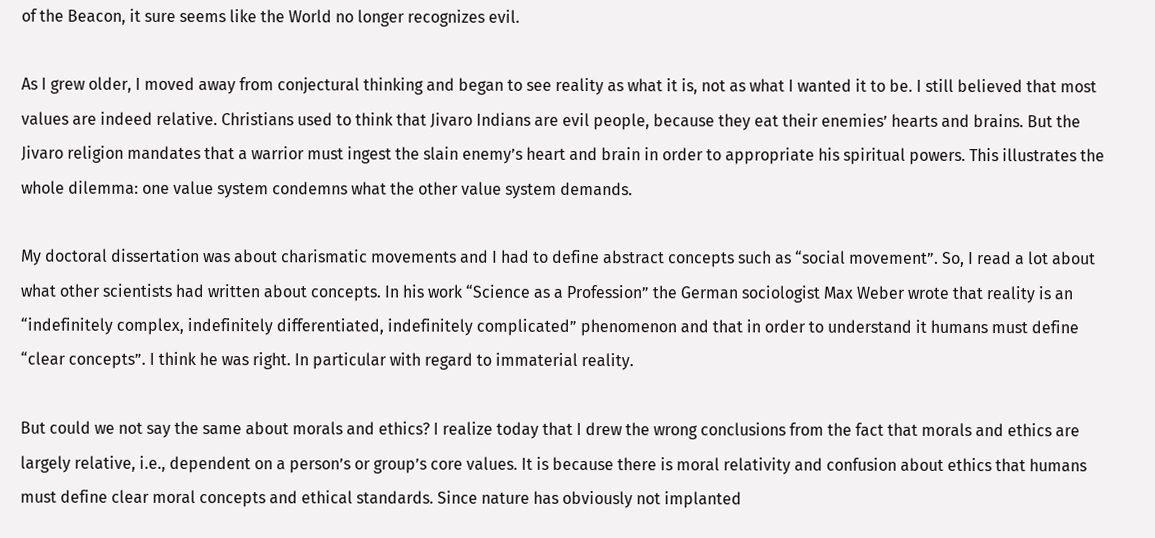of the Beacon, it sure seems like the World no longer recognizes evil.

As I grew older, I moved away from conjectural thinking and began to see reality as what it is, not as what I wanted it to be. I still believed that most values are indeed relative. Christians used to think that Jivaro Indians are evil people, because they eat their enemies’ hearts and brains. But the Jivaro religion mandates that a warrior must ingest the slain enemy’s heart and brain in order to appropriate his spiritual powers. This illustrates the whole dilemma: one value system condemns what the other value system demands.

My doctoral dissertation was about charismatic movements and I had to define abstract concepts such as “social movement”. So, I read a lot about what other scientists had written about concepts. In his work “Science as a Profession” the German sociologist Max Weber wrote that reality is an “indefinitely complex, indefinitely differentiated, indefinitely complicated” phenomenon and that in order to understand it humans must define “clear concepts”. I think he was right. In particular with regard to immaterial reality.

But could we not say the same about morals and ethics? I realize today that I drew the wrong conclusions from the fact that morals and ethics are largely relative, i.e., dependent on a person’s or group’s core values. It is because there is moral relativity and confusion about ethics that humans must define clear moral concepts and ethical standards. Since nature has obviously not implanted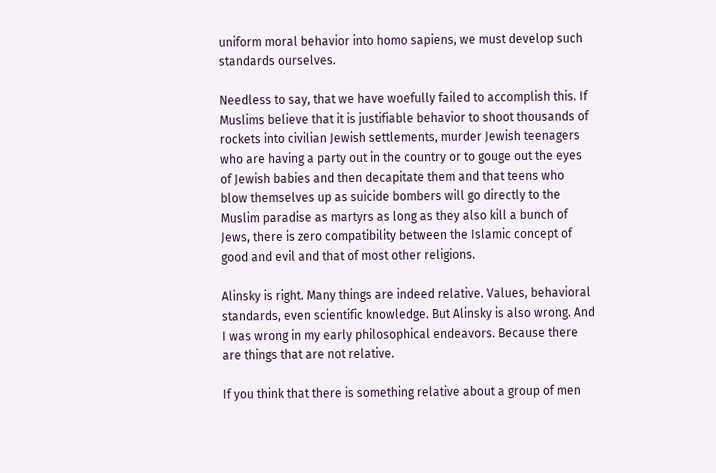uniform moral behavior into homo sapiens, we must develop such standards ourselves.

Needless to say, that we have woefully failed to accomplish this. If Muslims believe that it is justifiable behavior to shoot thousands of rockets into civilian Jewish settlements, murder Jewish teenagers who are having a party out in the country or to gouge out the eyes of Jewish babies and then decapitate them and that teens who blow themselves up as suicide bombers will go directly to the Muslim paradise as martyrs as long as they also kill a bunch of Jews, there is zero compatibility between the Islamic concept of good and evil and that of most other religions.

Alinsky is right. Many things are indeed relative. Values, behavioral standards, even scientific knowledge. But Alinsky is also wrong. And I was wrong in my early philosophical endeavors. Because there are things that are not relative.

If you think that there is something relative about a group of men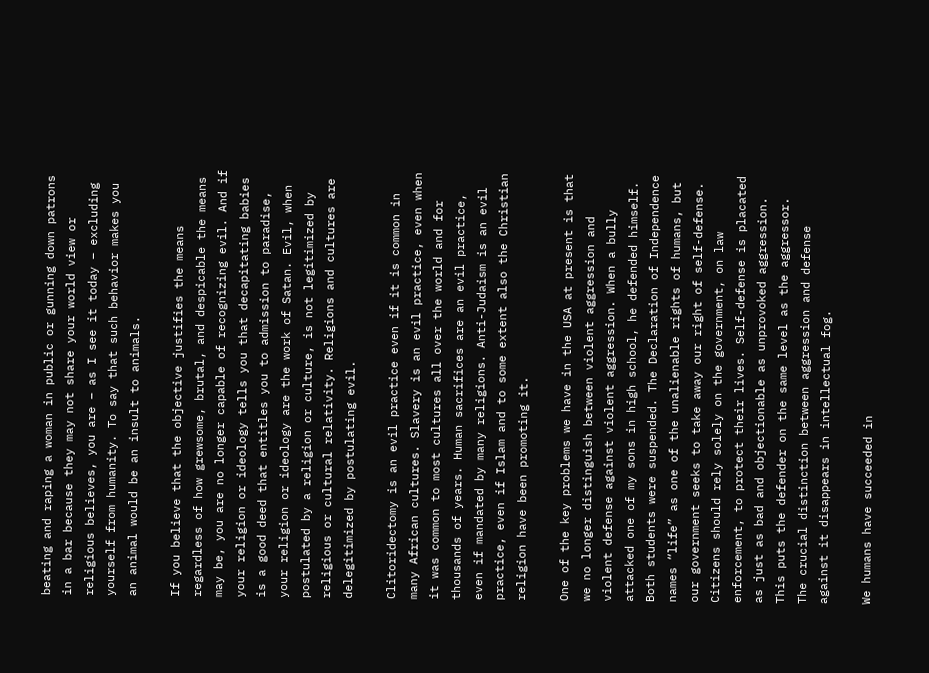beating and raping a woman in public or gunning down patrons in a bar because they may not share your world view or religious believes, you are – as I see it today – excluding yourself from humanity. To say that such behavior makes you an animal would be an insult to animals.

If you believe that the objective justifies the means regardless of how grewsome, brutal, and despicable the means may be, you are no longer capable of recognizing evil. And if your religion or ideology tells you that decapitating babies is a good deed that entitles you to admission to paradise, your religion or ideology are the work of Satan. Evil, when postulated by a religion or culture, is not legitimized by religious or cultural relativity. Religions and cultures are delegitimized by postulating evil.

Clitoridectomy is an evil practice even if it is common in many African cultures. Slavery is an evil practice, even when it was common to most cultures all over the world and for thousands of years. Human sacrifices are an evil practice, even if mandated by many religions. Anti-Judaism is an evil practice, even if Islam and to some extent also the Christian religion have been promoting it.

One of the key problems we have in the USA at present is that we no longer distinguish between violent aggression and violent defense against violent aggression. When a bully attacked one of my sons in high school, he defended himself. Both students were suspended. The Declaration of Independence names “life” as one of the unalienable rights of humans, but our government seeks to take away our right of self-defense. Citizens should rely solely on the government, on law enforcement, to protect their lives. Self-defense is placated as just as bad and objectionable as unprovoked aggression. This puts the defender on the same level as the aggressor. The crucial distinction between aggression and defense against it disappears in intellectual fog.

We humans have succeeded in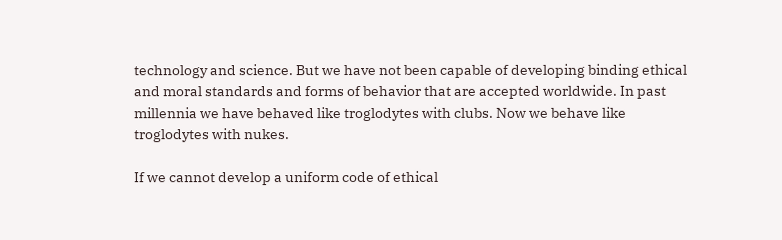technology and science. But we have not been capable of developing binding ethical and moral standards and forms of behavior that are accepted worldwide. In past millennia we have behaved like troglodytes with clubs. Now we behave like troglodytes with nukes.

If we cannot develop a uniform code of ethical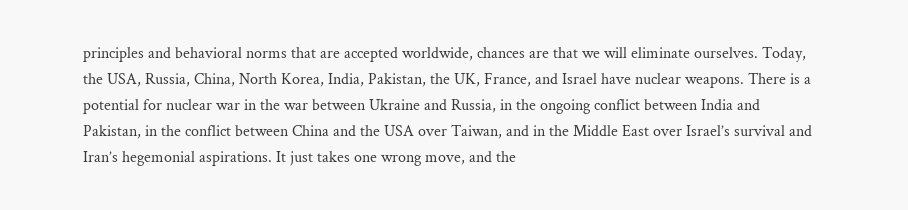principles and behavioral norms that are accepted worldwide, chances are that we will eliminate ourselves. Today, the USA, Russia, China, North Korea, India, Pakistan, the UK, France, and Israel have nuclear weapons. There is a potential for nuclear war in the war between Ukraine and Russia, in the ongoing conflict between India and Pakistan, in the conflict between China and the USA over Taiwan, and in the Middle East over Israel’s survival and Iran’s hegemonial aspirations. It just takes one wrong move, and the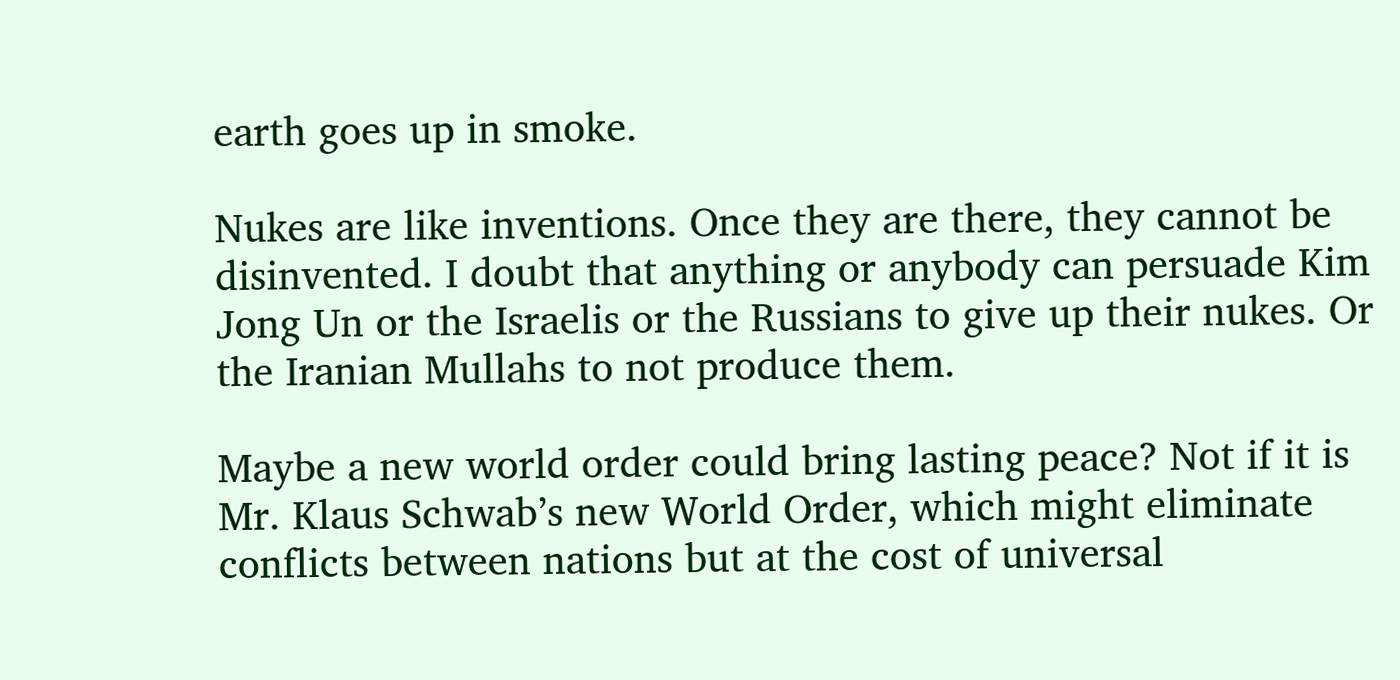earth goes up in smoke.

Nukes are like inventions. Once they are there, they cannot be disinvented. I doubt that anything or anybody can persuade Kim Jong Un or the Israelis or the Russians to give up their nukes. Or the Iranian Mullahs to not produce them.

Maybe a new world order could bring lasting peace? Not if it is Mr. Klaus Schwab’s new World Order, which might eliminate conflicts between nations but at the cost of universal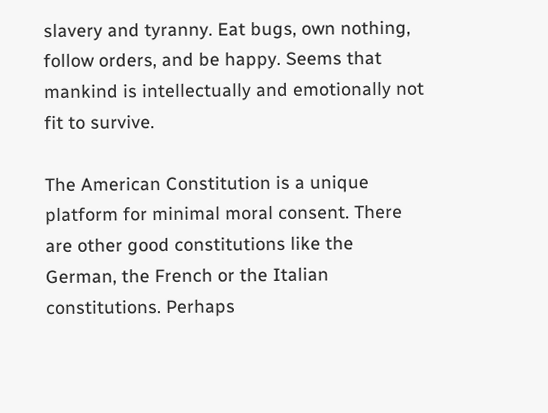slavery and tyranny. Eat bugs, own nothing, follow orders, and be happy. Seems that mankind is intellectually and emotionally not fit to survive.

The American Constitution is a unique platform for minimal moral consent. There are other good constitutions like the German, the French or the Italian constitutions. Perhaps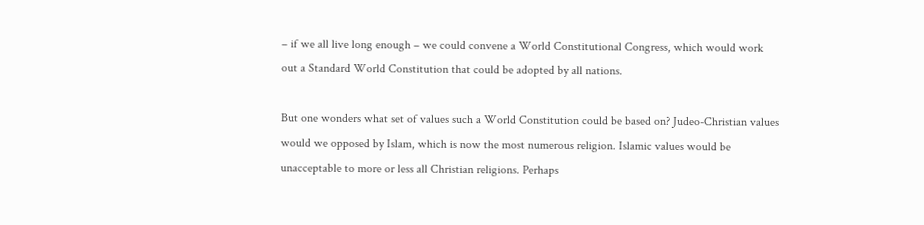– if we all live long enough – we could convene a World Constitutional Congress, which would work out a Standard World Constitution that could be adopted by all nations.

But one wonders what set of values such a World Constitution could be based on? Judeo-Christian values would we opposed by Islam, which is now the most numerous religion. Islamic values would be unacceptable to more or less all Christian religions. Perhaps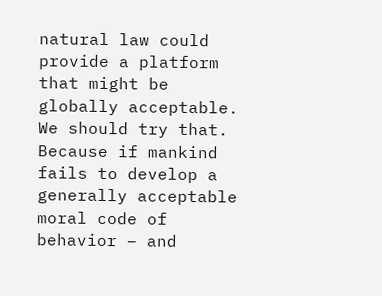natural law could provide a platform that might be globally acceptable. We should try that. Because if mankind fails to develop a generally acceptable moral code of behavior – and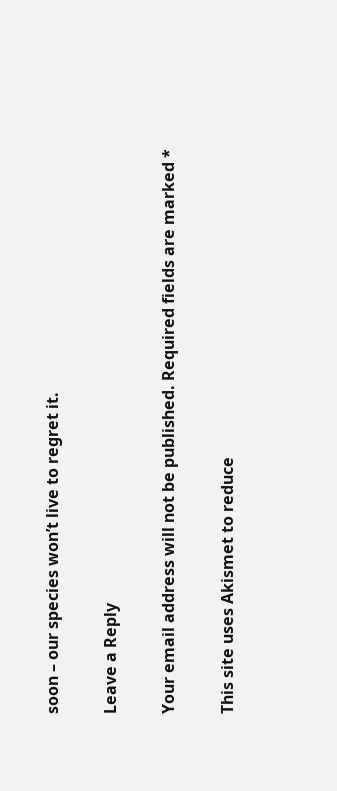soon – our species won’t live to regret it.

Leave a Reply

Your email address will not be published. Required fields are marked *

This site uses Akismet to reduce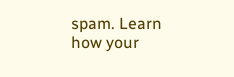spam. Learn how your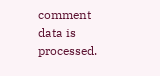comment data is processed.